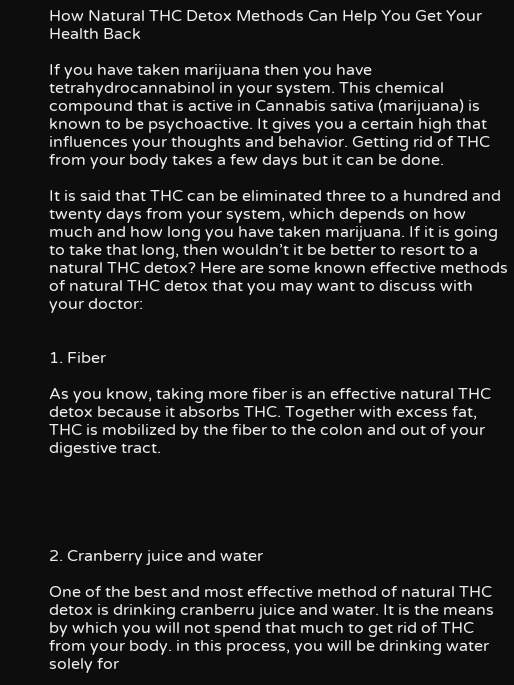How Natural THC Detox Methods Can Help You Get Your Health Back

If you have taken marijuana then you have tetrahydrocannabinol in your system. This chemical compound that is active in Cannabis sativa (marijuana) is known to be psychoactive. It gives you a certain high that influences your thoughts and behavior. Getting rid of THC from your body takes a few days but it can be done.

It is said that THC can be eliminated three to a hundred and twenty days from your system, which depends on how much and how long you have taken marijuana. If it is going to take that long, then wouldn’t it be better to resort to a natural THC detox? Here are some known effective methods of natural THC detox that you may want to discuss with your doctor:


1. Fiber

As you know, taking more fiber is an effective natural THC detox because it absorbs THC. Together with excess fat, THC is mobilized by the fiber to the colon and out of your digestive tract.





2. Cranberry juice and water

One of the best and most effective method of natural THC detox is drinking cranberru juice and water. It is the means by which you will not spend that much to get rid of THC from your body. in this process, you will be drinking water solely for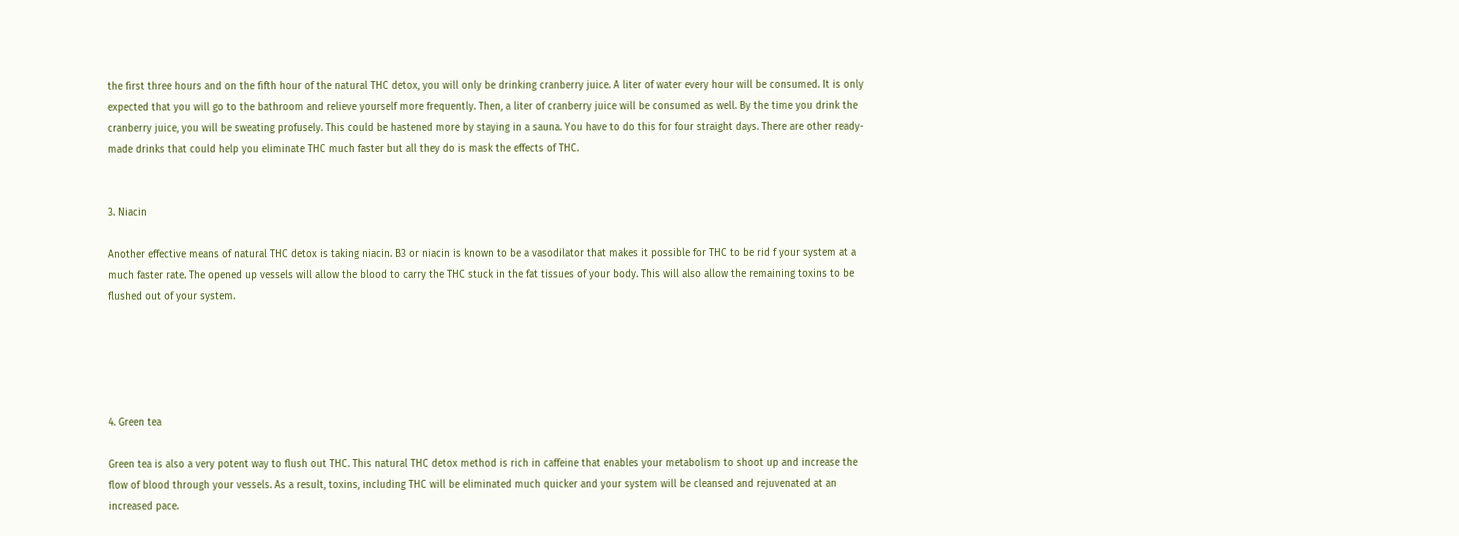the first three hours and on the fifth hour of the natural THC detox, you will only be drinking cranberry juice. A liter of water every hour will be consumed. It is only expected that you will go to the bathroom and relieve yourself more frequently. Then, a liter of cranberry juice will be consumed as well. By the time you drink the cranberry juice, you will be sweating profusely. This could be hastened more by staying in a sauna. You have to do this for four straight days. There are other ready-made drinks that could help you eliminate THC much faster but all they do is mask the effects of THC.


3. Niacin

Another effective means of natural THC detox is taking niacin. B3 or niacin is known to be a vasodilator that makes it possible for THC to be rid f your system at a much faster rate. The opened up vessels will allow the blood to carry the THC stuck in the fat tissues of your body. This will also allow the remaining toxins to be flushed out of your system.





4. Green tea

Green tea is also a very potent way to flush out THC. This natural THC detox method is rich in caffeine that enables your metabolism to shoot up and increase the flow of blood through your vessels. As a result, toxins, including THC will be eliminated much quicker and your system will be cleansed and rejuvenated at an increased pace.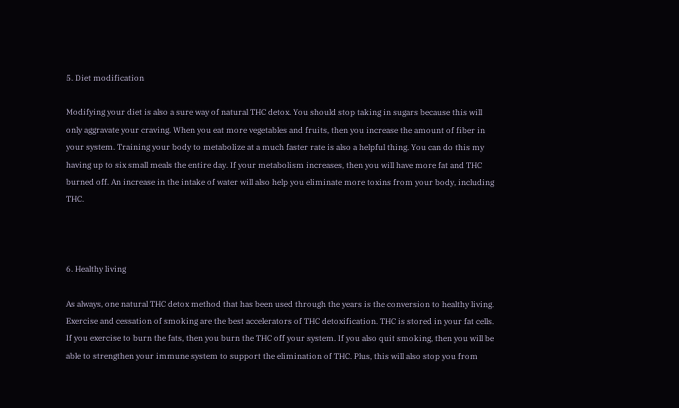5. Diet modification

Modifying your diet is also a sure way of natural THC detox. You should stop taking in sugars because this will only aggravate your craving. When you eat more vegetables and fruits, then you increase the amount of fiber in your system. Training your body to metabolize at a much faster rate is also a helpful thing. You can do this my having up to six small meals the entire day. If your metabolism increases, then you will have more fat and THC burned off. An increase in the intake of water will also help you eliminate more toxins from your body, including THC.



6. Healthy living

As always, one natural THC detox method that has been used through the years is the conversion to healthy living. Exercise and cessation of smoking are the best accelerators of THC detoxification. THC is stored in your fat cells. If you exercise to burn the fats, then you burn the THC off your system. If you also quit smoking, then you will be able to strengthen your immune system to support the elimination of THC. Plus, this will also stop you from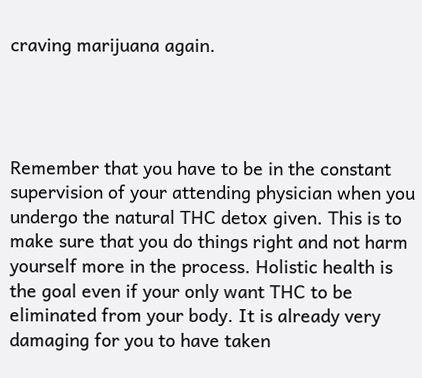craving marijuana again.




Remember that you have to be in the constant supervision of your attending physician when you undergo the natural THC detox given. This is to make sure that you do things right and not harm yourself more in the process. Holistic health is the goal even if your only want THC to be eliminated from your body. It is already very damaging for you to have taken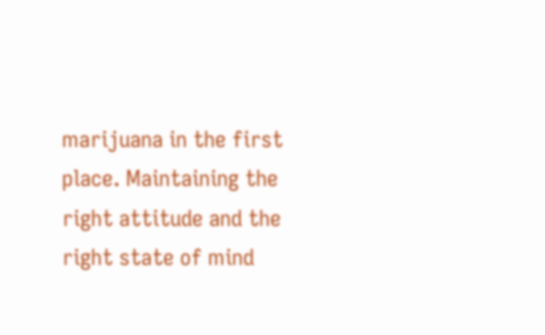marijuana in the first place. Maintaining the right attitude and the right state of mind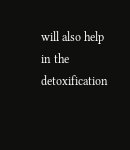will also help in the detoxification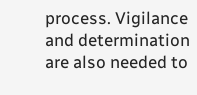process. Vigilance and determination are also needed to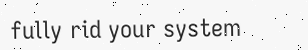fully rid your system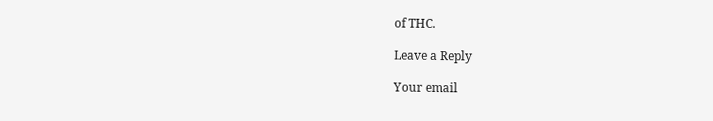of THC.

Leave a Reply

Your email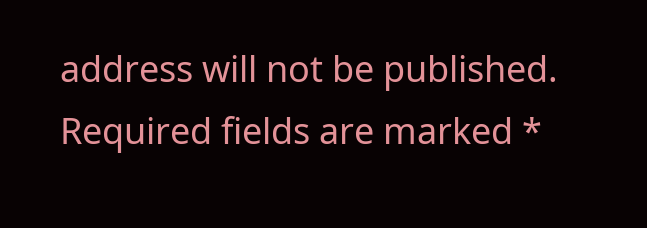address will not be published. Required fields are marked *